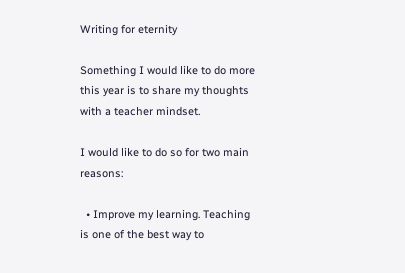Writing for eternity

Something I would like to do more this year is to share my thoughts with a teacher mindset.

I would like to do so for two main reasons:

  • Improve my learning. Teaching is one of the best way to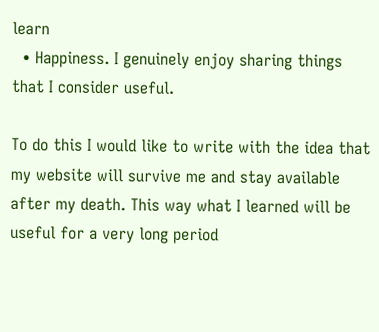learn
  • Happiness. I genuinely enjoy sharing things that I consider useful.

To do this I would like to write with the idea that my website will survive me and stay available after my death. This way what I learned will be useful for a very long period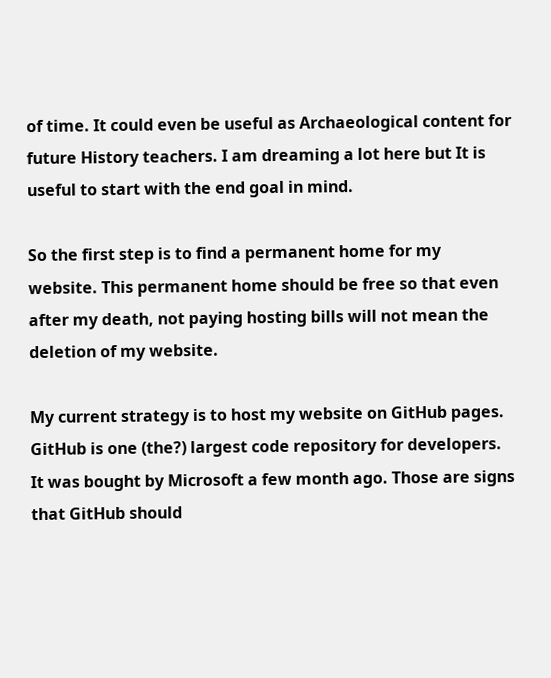of time. It could even be useful as Archaeological content for future History teachers. I am dreaming a lot here but It is useful to start with the end goal in mind.

So the first step is to find a permanent home for my website. This permanent home should be free so that even after my death, not paying hosting bills will not mean the deletion of my website.

My current strategy is to host my website on GitHub pages. GitHub is one (the?) largest code repository for developers. It was bought by Microsoft a few month ago. Those are signs that GitHub should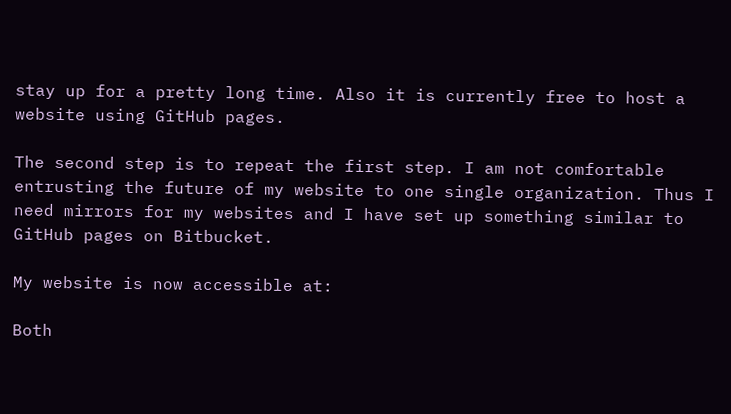stay up for a pretty long time. Also it is currently free to host a website using GitHub pages.

The second step is to repeat the first step. I am not comfortable entrusting the future of my website to one single organization. Thus I need mirrors for my websites and I have set up something similar to GitHub pages on Bitbucket.

My website is now accessible at:

Both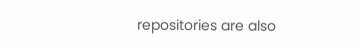repositories are also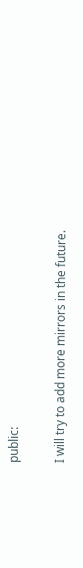public:

I will try to add more mirrors in the future.